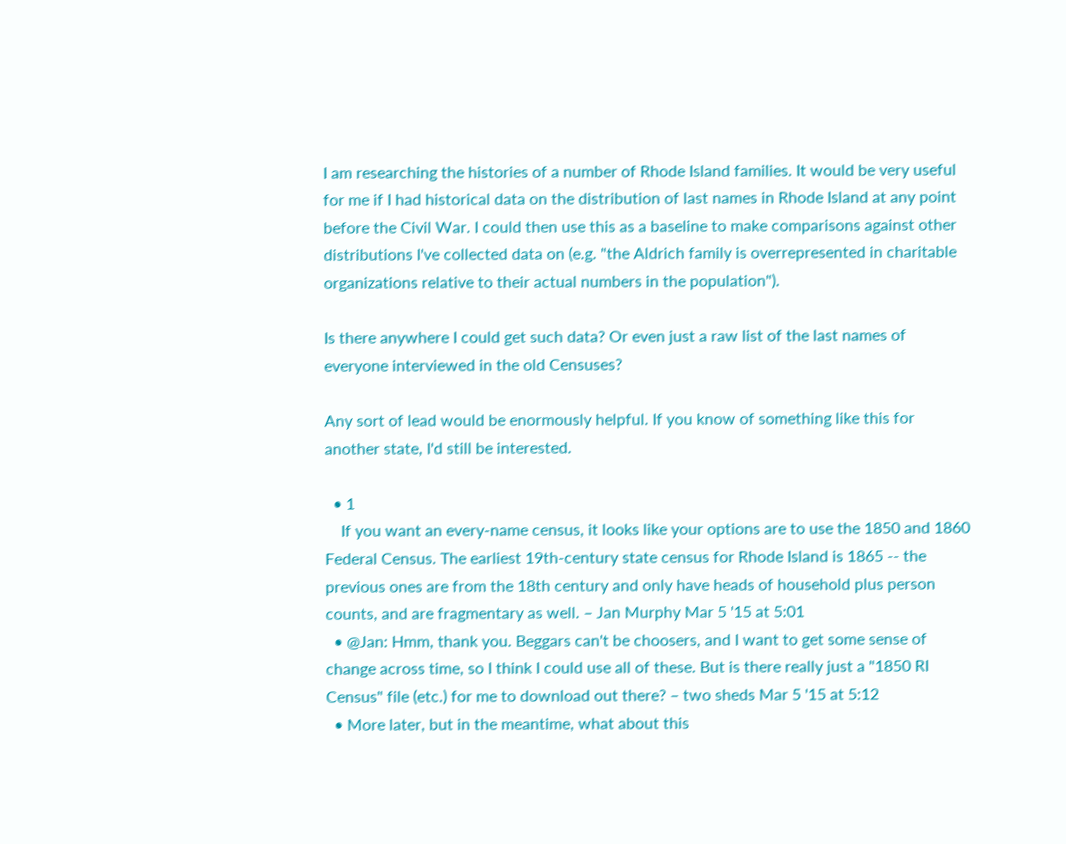I am researching the histories of a number of Rhode Island families. It would be very useful for me if I had historical data on the distribution of last names in Rhode Island at any point before the Civil War. I could then use this as a baseline to make comparisons against other distributions I've collected data on (e.g. "the Aldrich family is overrepresented in charitable organizations relative to their actual numbers in the population").

Is there anywhere I could get such data? Or even just a raw list of the last names of everyone interviewed in the old Censuses?

Any sort of lead would be enormously helpful. If you know of something like this for another state, I'd still be interested.

  • 1
    If you want an every-name census, it looks like your options are to use the 1850 and 1860 Federal Census. The earliest 19th-century state census for Rhode Island is 1865 -- the previous ones are from the 18th century and only have heads of household plus person counts, and are fragmentary as well. – Jan Murphy Mar 5 '15 at 5:01
  • @Jan: Hmm, thank you. Beggars can't be choosers, and I want to get some sense of change across time, so I think I could use all of these. But is there really just a "1850 RI Census" file (etc.) for me to download out there? – two sheds Mar 5 '15 at 5:12
  • More later, but in the meantime, what about this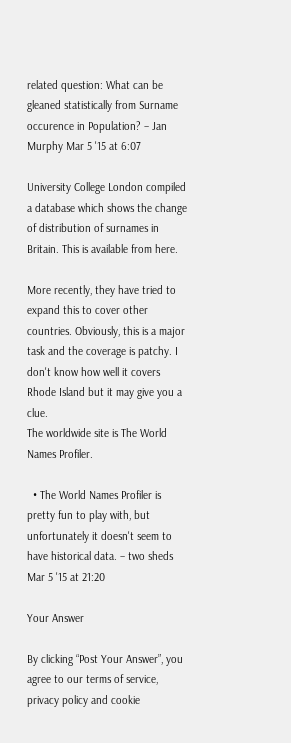related question: What can be gleaned statistically from Surname occurence in Population? – Jan Murphy Mar 5 '15 at 6:07

University College London compiled a database which shows the change of distribution of surnames in Britain. This is available from here.

More recently, they have tried to expand this to cover other countries. Obviously, this is a major task and the coverage is patchy. I don't know how well it covers Rhode Island but it may give you a clue.
The worldwide site is The World Names Profiler.

  • The World Names Profiler is pretty fun to play with, but unfortunately it doesn't seem to have historical data. – two sheds Mar 5 '15 at 21:20

Your Answer

By clicking “Post Your Answer”, you agree to our terms of service, privacy policy and cookie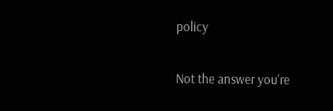policy

Not the answer you're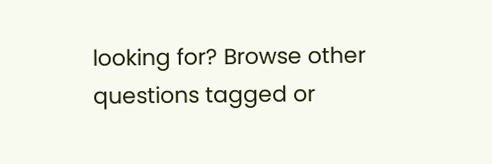looking for? Browse other questions tagged or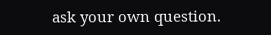ask your own question.